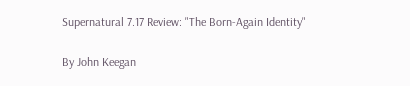Supernatural 7.17 Review: "The Born-Again Identity"

By John Keegan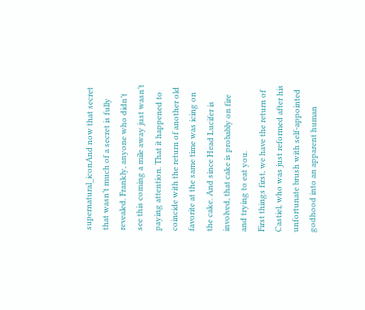supernatural_iconAnd now that secret that wasn’t much of a secret is fully revealed. Frankly, anyone who didn’t see this coming a mile away just wasn’t paying attention. That it happened to coincide with the return of another old favorite at the same time was icing on the cake. And since Head Lucifer is involved, that cake is probably on fire and trying to eat you.
First things first, we have the return of Castiel, who was just reformed after his unfortunate brush with self-appointed godhood into an apparent human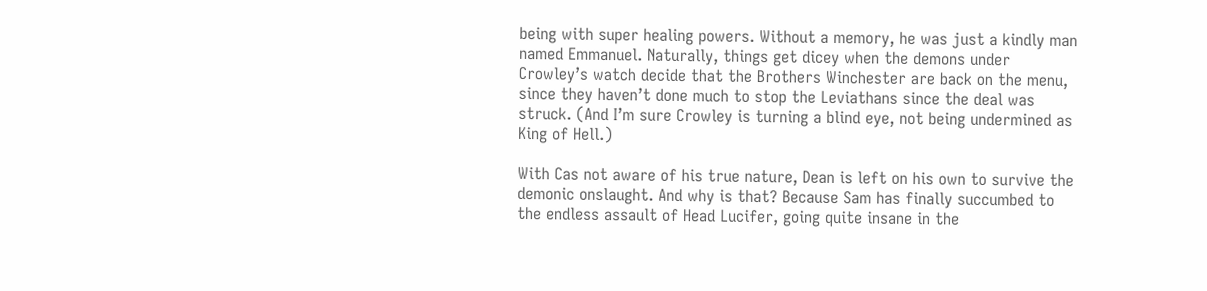being with super healing powers. Without a memory, he was just a kindly man named Emmanuel. Naturally, things get dicey when the demons under Crowley’s watch decide that the Brothers Winchester are back on the menu, since they haven’t done much to stop the Leviathans since the deal was struck. (And I’m sure Crowley is turning a blind eye, not being undermined as King of Hell.)

With Cas not aware of his true nature, Dean is left on his own to survive the demonic onslaught. And why is that? Because Sam has finally succumbed to the endless assault of Head Lucifer, going quite insane in the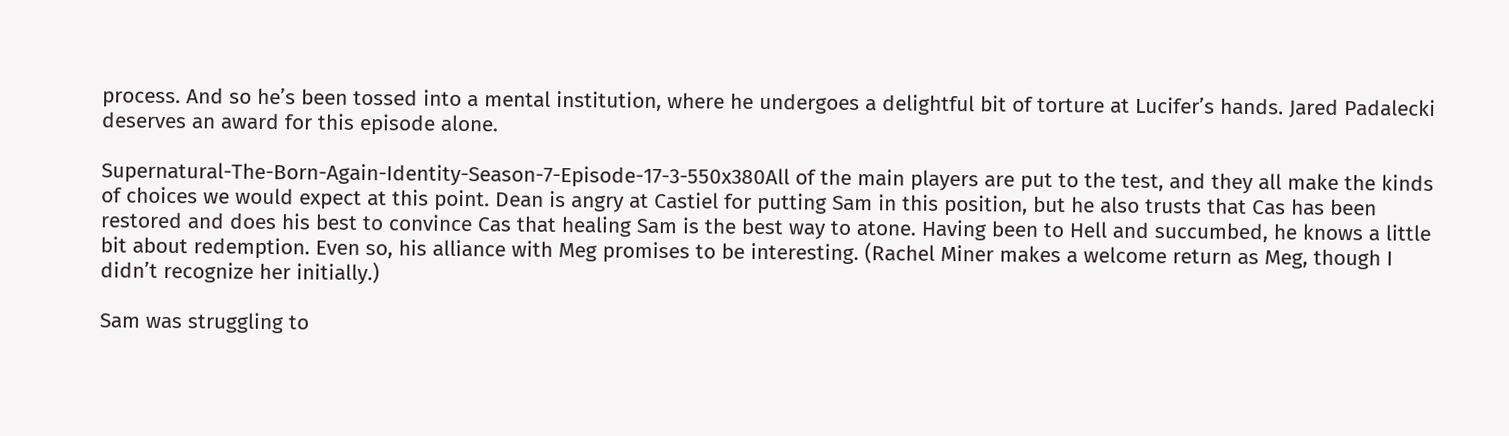process. And so he’s been tossed into a mental institution, where he undergoes a delightful bit of torture at Lucifer’s hands. Jared Padalecki deserves an award for this episode alone.

Supernatural-The-Born-Again-Identity-Season-7-Episode-17-3-550x380All of the main players are put to the test, and they all make the kinds of choices we would expect at this point. Dean is angry at Castiel for putting Sam in this position, but he also trusts that Cas has been restored and does his best to convince Cas that healing Sam is the best way to atone. Having been to Hell and succumbed, he knows a little bit about redemption. Even so, his alliance with Meg promises to be interesting. (Rachel Miner makes a welcome return as Meg, though I didn’t recognize her initially.)

Sam was struggling to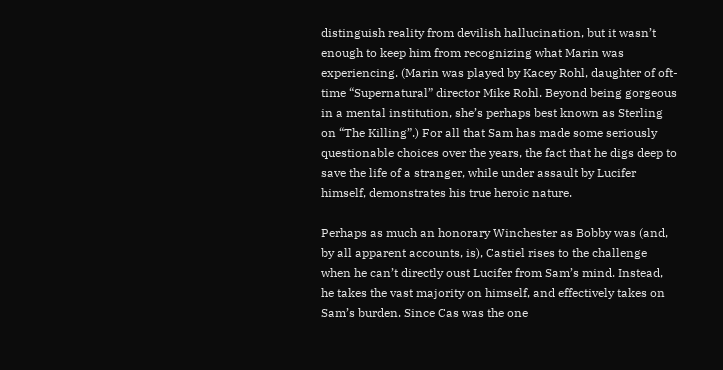distinguish reality from devilish hallucination, but it wasn’t enough to keep him from recognizing what Marin was experiencing. (Marin was played by Kacey Rohl, daughter of oft-time “Supernatural” director Mike Rohl. Beyond being gorgeous in a mental institution, she’s perhaps best known as Sterling on “The Killing”.) For all that Sam has made some seriously questionable choices over the years, the fact that he digs deep to save the life of a stranger, while under assault by Lucifer himself, demonstrates his true heroic nature.

Perhaps as much an honorary Winchester as Bobby was (and, by all apparent accounts, is), Castiel rises to the challenge when he can’t directly oust Lucifer from Sam’s mind. Instead, he takes the vast majority on himself, and effectively takes on Sam’s burden. Since Cas was the one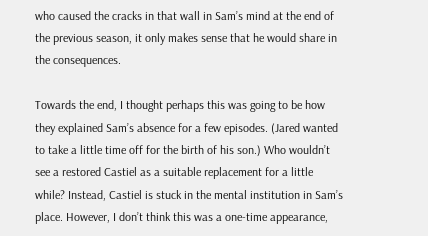who caused the cracks in that wall in Sam’s mind at the end of the previous season, it only makes sense that he would share in the consequences.

Towards the end, I thought perhaps this was going to be how they explained Sam’s absence for a few episodes. (Jared wanted to take a little time off for the birth of his son.) Who wouldn’t see a restored Castiel as a suitable replacement for a little while? Instead, Castiel is stuck in the mental institution in Sam’s place. However, I don’t think this was a one-time appearance,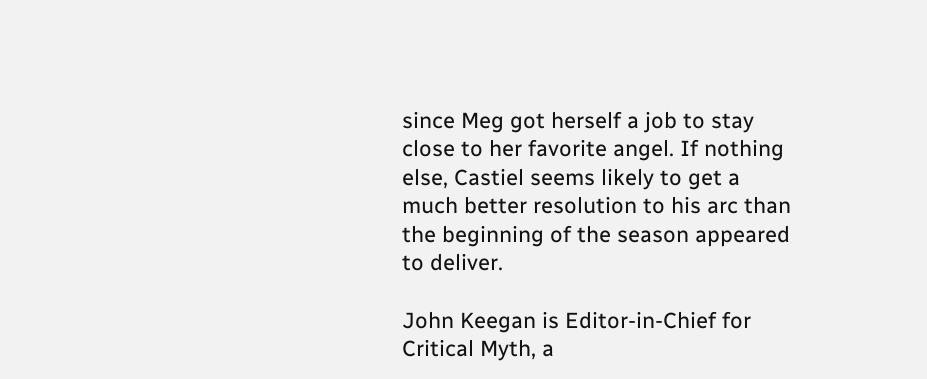since Meg got herself a job to stay close to her favorite angel. If nothing else, Castiel seems likely to get a much better resolution to his arc than the beginning of the season appeared to deliver.

John Keegan is Editor-in-Chief for Critical Myth, a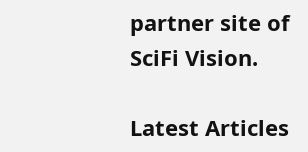partner site of SciFi Vision.

Latest Articles